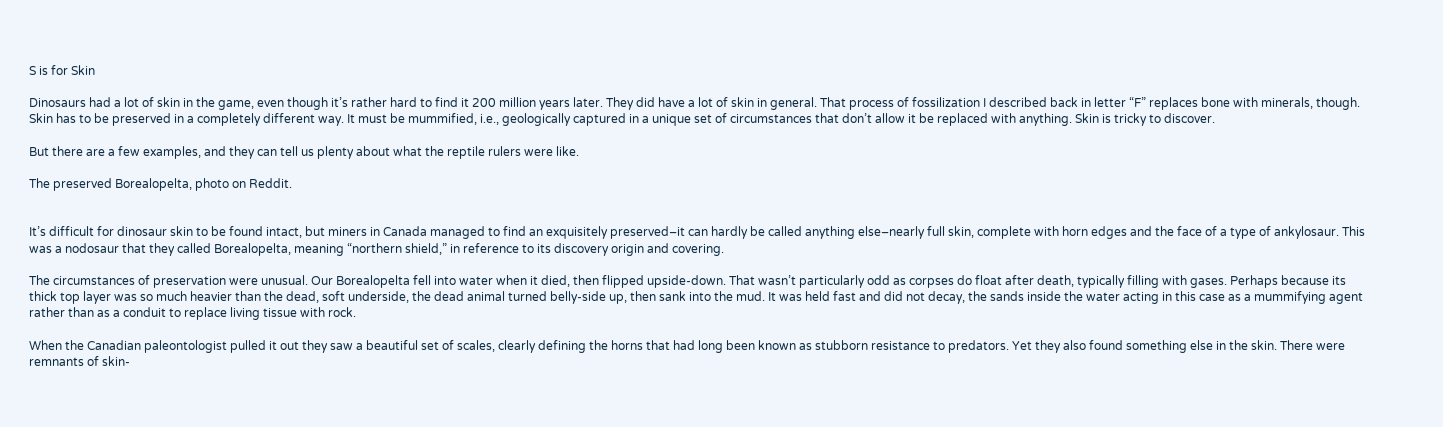S is for Skin

Dinosaurs had a lot of skin in the game, even though it’s rather hard to find it 200 million years later. They did have a lot of skin in general. That process of fossilization I described back in letter “F” replaces bone with minerals, though. Skin has to be preserved in a completely different way. It must be mummified, i.e., geologically captured in a unique set of circumstances that don’t allow it be replaced with anything. Skin is tricky to discover.

But there are a few examples, and they can tell us plenty about what the reptile rulers were like.

The preserved Borealopelta, photo on Reddit.


It’s difficult for dinosaur skin to be found intact, but miners in Canada managed to find an exquisitely preserved–it can hardly be called anything else–nearly full skin, complete with horn edges and the face of a type of ankylosaur. This was a nodosaur that they called Borealopelta, meaning “northern shield,” in reference to its discovery origin and covering.

The circumstances of preservation were unusual. Our Borealopelta fell into water when it died, then flipped upside-down. That wasn’t particularly odd as corpses do float after death, typically filling with gases. Perhaps because its thick top layer was so much heavier than the dead, soft underside, the dead animal turned belly-side up, then sank into the mud. It was held fast and did not decay, the sands inside the water acting in this case as a mummifying agent rather than as a conduit to replace living tissue with rock.

When the Canadian paleontologist pulled it out they saw a beautiful set of scales, clearly defining the horns that had long been known as stubborn resistance to predators. Yet they also found something else in the skin. There were remnants of skin-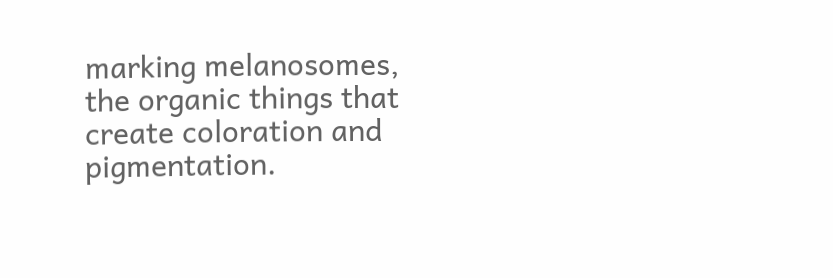marking melanosomes, the organic things that create coloration and pigmentation.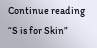Continue reading “S is for Skin”